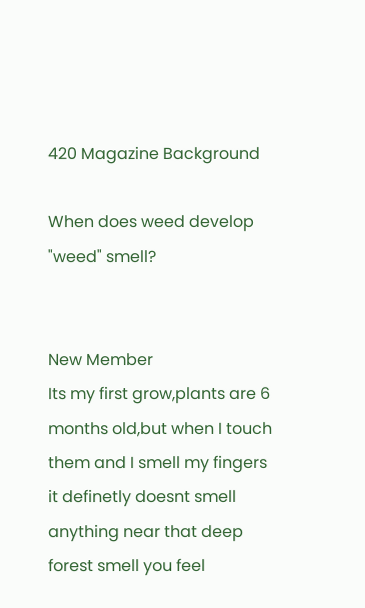420 Magazine Background

When does weed develop "weed" smell?


New Member
Its my first grow,plants are 6 months old,but when I touch them and I smell my fingers it definetly doesnt smell anything near that deep forest smell you feel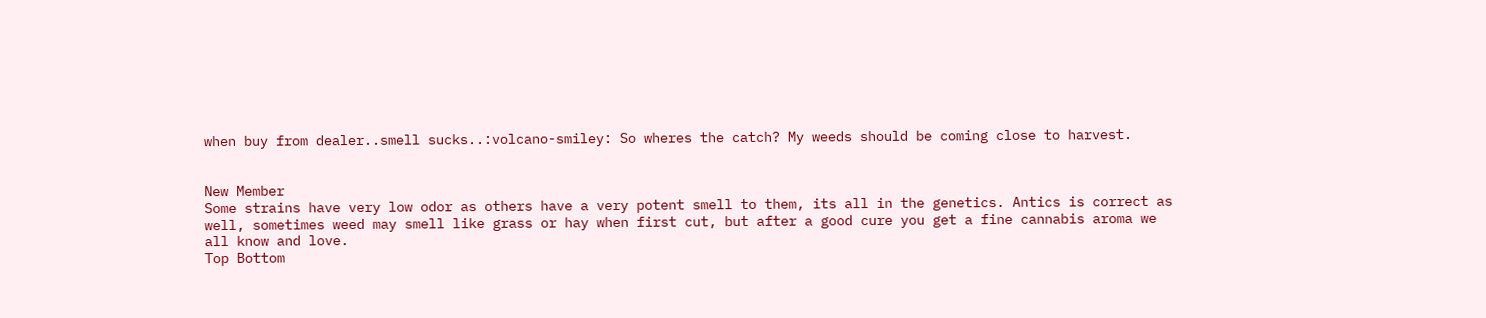when buy from dealer..smell sucks..:volcano-smiley: So wheres the catch? My weeds should be coming close to harvest.


New Member
Some strains have very low odor as others have a very potent smell to them, its all in the genetics. Antics is correct as well, sometimes weed may smell like grass or hay when first cut, but after a good cure you get a fine cannabis aroma we all know and love.
Top Bottom